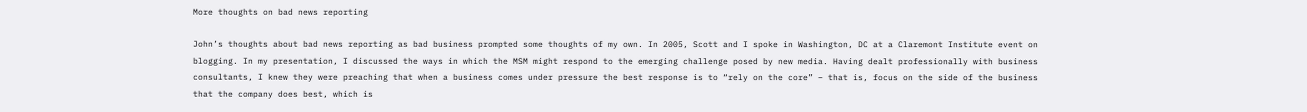More thoughts on bad news reporting

John’s thoughts about bad news reporting as bad business prompted some thoughts of my own. In 2005, Scott and I spoke in Washington, DC at a Claremont Institute event on blogging. In my presentation, I discussed the ways in which the MSM might respond to the emerging challenge posed by new media. Having dealt professionally with business consultants, I knew they were preaching that when a business comes under pressure the best response is to “rely on the core” – that is, focus on the side of the business that the company does best, which is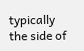typically the side of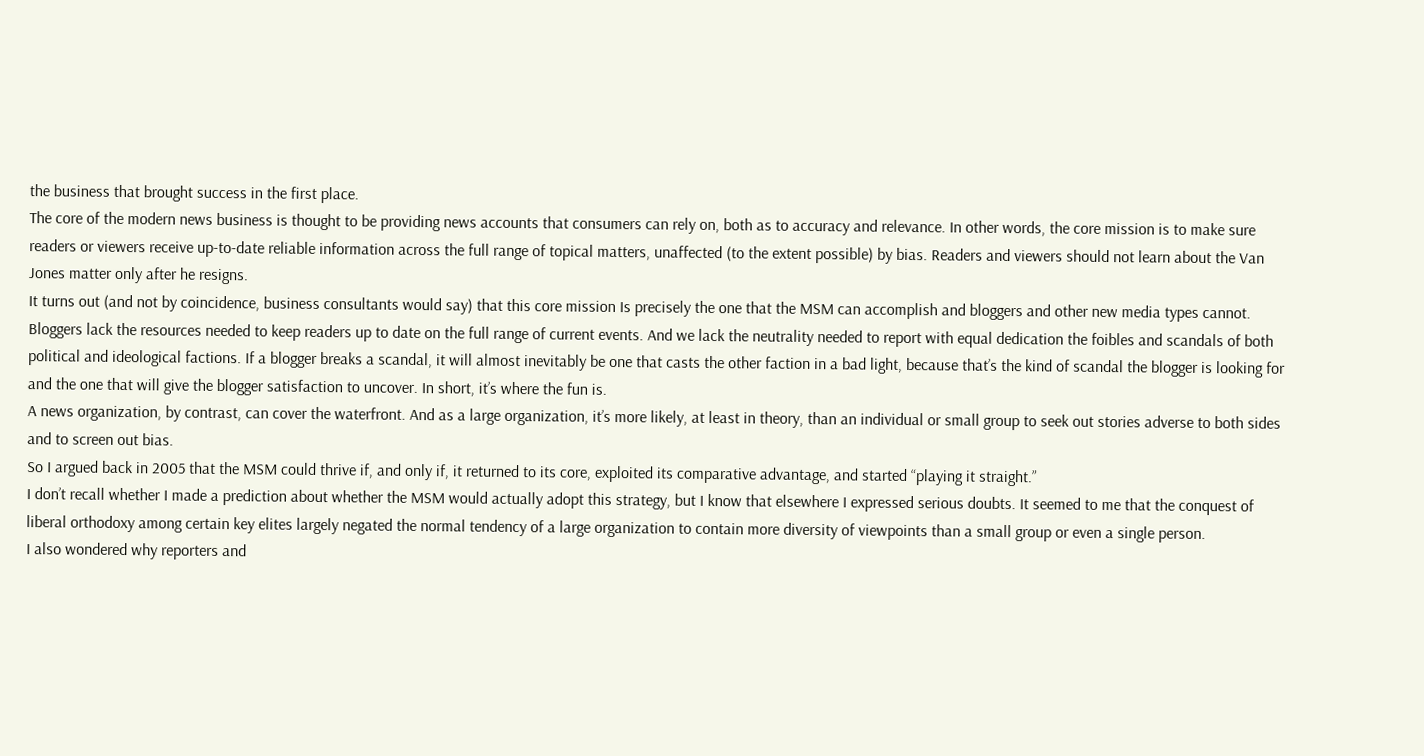the business that brought success in the first place.
The core of the modern news business is thought to be providing news accounts that consumers can rely on, both as to accuracy and relevance. In other words, the core mission is to make sure readers or viewers receive up-to-date reliable information across the full range of topical matters, unaffected (to the extent possible) by bias. Readers and viewers should not learn about the Van Jones matter only after he resigns.
It turns out (and not by coincidence, business consultants would say) that this core mission Is precisely the one that the MSM can accomplish and bloggers and other new media types cannot. Bloggers lack the resources needed to keep readers up to date on the full range of current events. And we lack the neutrality needed to report with equal dedication the foibles and scandals of both political and ideological factions. If a blogger breaks a scandal, it will almost inevitably be one that casts the other faction in a bad light, because that’s the kind of scandal the blogger is looking for and the one that will give the blogger satisfaction to uncover. In short, it’s where the fun is.
A news organization, by contrast, can cover the waterfront. And as a large organization, it’s more likely, at least in theory, than an individual or small group to seek out stories adverse to both sides and to screen out bias.
So I argued back in 2005 that the MSM could thrive if, and only if, it returned to its core, exploited its comparative advantage, and started “playing it straight.”
I don’t recall whether I made a prediction about whether the MSM would actually adopt this strategy, but I know that elsewhere I expressed serious doubts. It seemed to me that the conquest of liberal orthodoxy among certain key elites largely negated the normal tendency of a large organization to contain more diversity of viewpoints than a small group or even a single person.
I also wondered why reporters and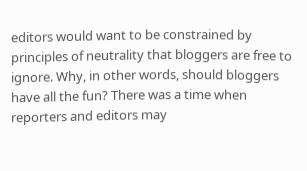editors would want to be constrained by principles of neutrality that bloggers are free to ignore. Why, in other words, should bloggers have all the fun? There was a time when reporters and editors may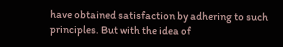have obtained satisfaction by adhering to such principles. But with the idea of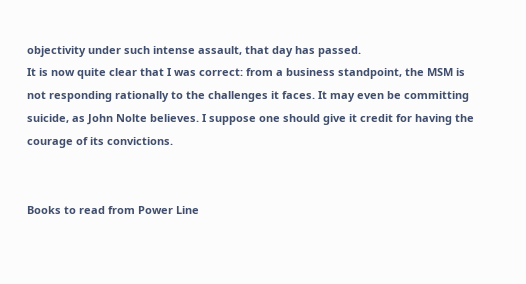objectivity under such intense assault, that day has passed.
It is now quite clear that I was correct: from a business standpoint, the MSM is not responding rationally to the challenges it faces. It may even be committing suicide, as John Nolte believes. I suppose one should give it credit for having the courage of its convictions.


Books to read from Power Line